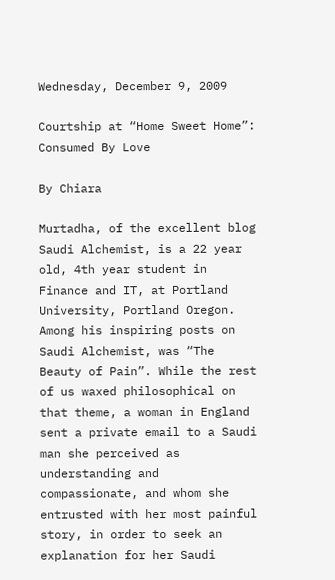Wednesday, December 9, 2009

Courtship at “Home Sweet Home”: Consumed By Love

By Chiara

Murtadha, of the excellent blog Saudi Alchemist, is a 22 year old, 4th year student in Finance and IT, at Portland University, Portland Oregon. Among his inspiring posts on Saudi Alchemist, was “The Beauty of Pain”. While the rest of us waxed philosophical on that theme, a woman in England sent a private email to a Saudi man she perceived as understanding and compassionate, and whom she entrusted with her most painful story, in order to seek an explanation for her Saudi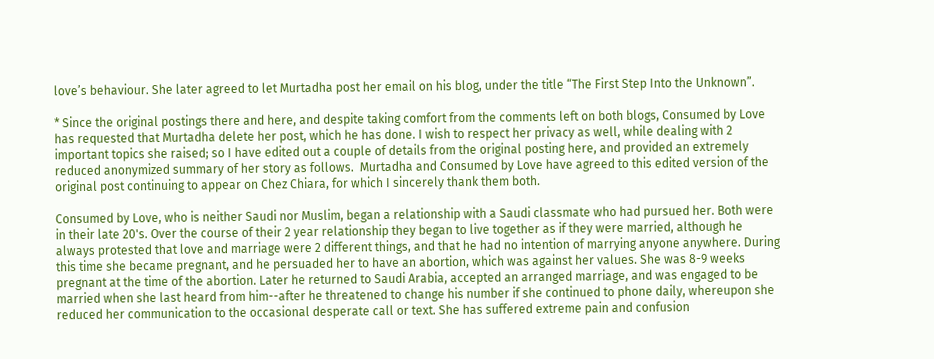love’s behaviour. She later agreed to let Murtadha post her email on his blog, under the title “The First Step Into the Unknown”.

* Since the original postings there and here, and despite taking comfort from the comments left on both blogs, Consumed by Love has requested that Murtadha delete her post, which he has done. I wish to respect her privacy as well, while dealing with 2 important topics she raised; so I have edited out a couple of details from the original posting here, and provided an extremely reduced anonymized summary of her story as follows.  Murtadha and Consumed by Love have agreed to this edited version of the original post continuing to appear on Chez Chiara, for which I sincerely thank them both.

Consumed by Love, who is neither Saudi nor Muslim, began a relationship with a Saudi classmate who had pursued her. Both were in their late 20's. Over the course of their 2 year relationship they began to live together as if they were married, although he always protested that love and marriage were 2 different things, and that he had no intention of marrying anyone anywhere. During this time she became pregnant, and he persuaded her to have an abortion, which was against her values. She was 8-9 weeks pregnant at the time of the abortion. Later he returned to Saudi Arabia, accepted an arranged marriage, and was engaged to be married when she last heard from him--after he threatened to change his number if she continued to phone daily, whereupon she reduced her communication to the occasional desperate call or text. She has suffered extreme pain and confusion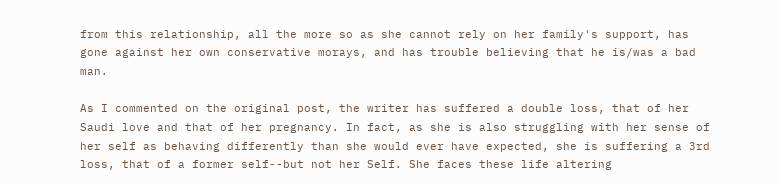from this relationship, all the more so as she cannot rely on her family's support, has gone against her own conservative morays, and has trouble believing that he is/was a bad man.

As I commented on the original post, the writer has suffered a double loss, that of her Saudi love and that of her pregnancy. In fact, as she is also struggling with her sense of her self as behaving differently than she would ever have expected, she is suffering a 3rd loss, that of a former self--but not her Self. She faces these life altering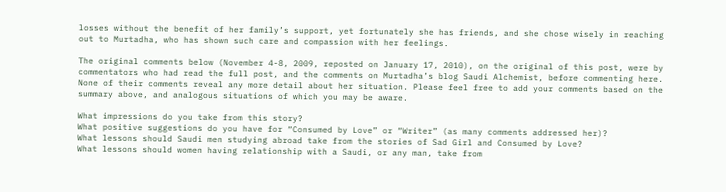losses without the benefit of her family’s support, yet fortunately she has friends, and she chose wisely in reaching out to Murtadha, who has shown such care and compassion with her feelings.

The original comments below (November 4-8, 2009, reposted on January 17, 2010), on the original of this post, were by commentators who had read the full post, and the comments on Murtadha’s blog Saudi Alchemist, before commenting here. None of their comments reveal any more detail about her situation. Please feel free to add your comments based on the summary above, and analogous situations of which you may be aware.

What impressions do you take from this story?
What positive suggestions do you have for “Consumed by Love” or “Writer” (as many comments addressed her)?
What lessons should Saudi men studying abroad take from the stories of Sad Girl and Consumed by Love?
What lessons should women having relationship with a Saudi, or any man, take from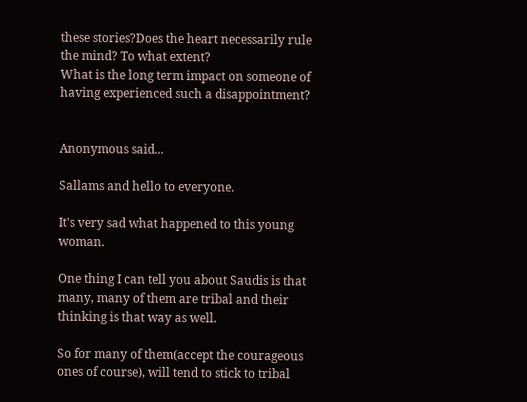these stories?Does the heart necessarily rule the mind? To what extent?
What is the long term impact on someone of having experienced such a disappointment?


Anonymous said...

Sallams and hello to everyone.

It's very sad what happened to this young woman.

One thing I can tell you about Saudis is that many, many of them are tribal and their thinking is that way as well.

So for many of them(accept the courageous ones of course), will tend to stick to tribal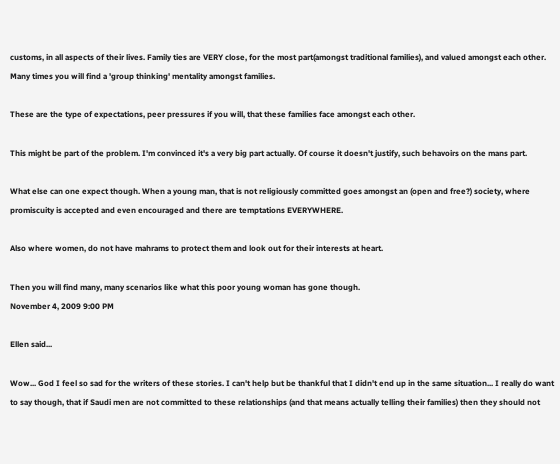customs, in all aspects of their lives. Family ties are VERY close, for the most part(amongst traditional families), and valued amongst each other. Many times you will find a 'group thinking' mentality amongst families.

These are the type of expectations, peer pressures if you will, that these families face amongst each other.

This might be part of the problem. I'm convinced it's a very big part actually. Of course it doesn't justify, such behavoirs on the mans part.

What else can one expect though. When a young man, that is not religiously committed goes amongst an (open and free?) society, where promiscuity is accepted and even encouraged and there are temptations EVERYWHERE.

Also where women, do not have mahrams to protect them and look out for their interests at heart.

Then you will find many, many scenarios like what this poor young woman has gone though.
November 4, 2009 9:00 PM

Ellen said...

Wow... God I feel so sad for the writers of these stories. I can't help but be thankful that I didn't end up in the same situation... I really do want to say though, that if Saudi men are not committed to these relationships (and that means actually telling their families) then they should not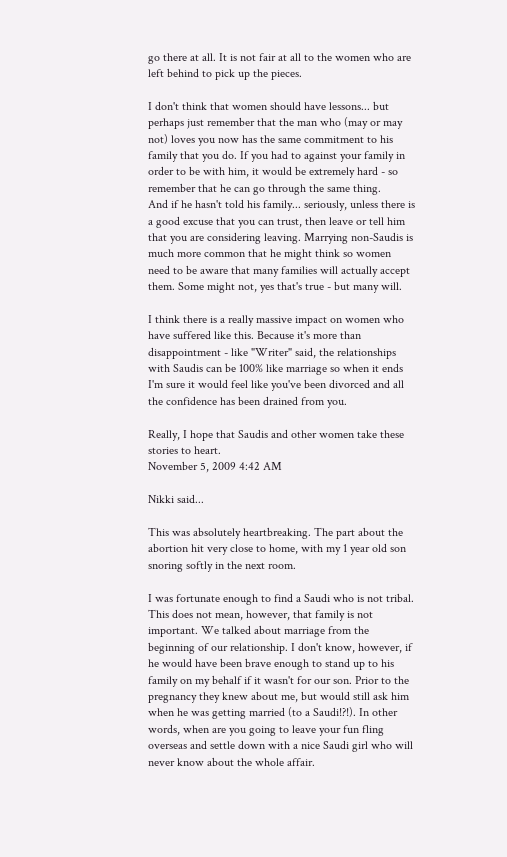go there at all. It is not fair at all to the women who are left behind to pick up the pieces.

I don't think that women should have lessons... but perhaps just remember that the man who (may or may not) loves you now has the same commitment to his family that you do. If you had to against your family in order to be with him, it would be extremely hard - so remember that he can go through the same thing.
And if he hasn't told his family... seriously, unless there is a good excuse that you can trust, then leave or tell him that you are considering leaving. Marrying non-Saudis is much more common that he might think so women need to be aware that many families will actually accept them. Some might not, yes that's true - but many will.

I think there is a really massive impact on women who have suffered like this. Because it's more than disappointment - like "Writer" said, the relationships with Saudis can be 100% like marriage so when it ends I'm sure it would feel like you've been divorced and all the confidence has been drained from you.

Really, I hope that Saudis and other women take these stories to heart.
November 5, 2009 4:42 AM

Nikki said...

This was absolutely heartbreaking. The part about the abortion hit very close to home, with my 1 year old son snoring softly in the next room.

I was fortunate enough to find a Saudi who is not tribal. This does not mean, however, that family is not important. We talked about marriage from the beginning of our relationship. I don't know, however, if he would have been brave enough to stand up to his family on my behalf if it wasn't for our son. Prior to the pregnancy they knew about me, but would still ask him when he was getting married (to a Saudi!?!). In other words, when are you going to leave your fun fling overseas and settle down with a nice Saudi girl who will never know about the whole affair.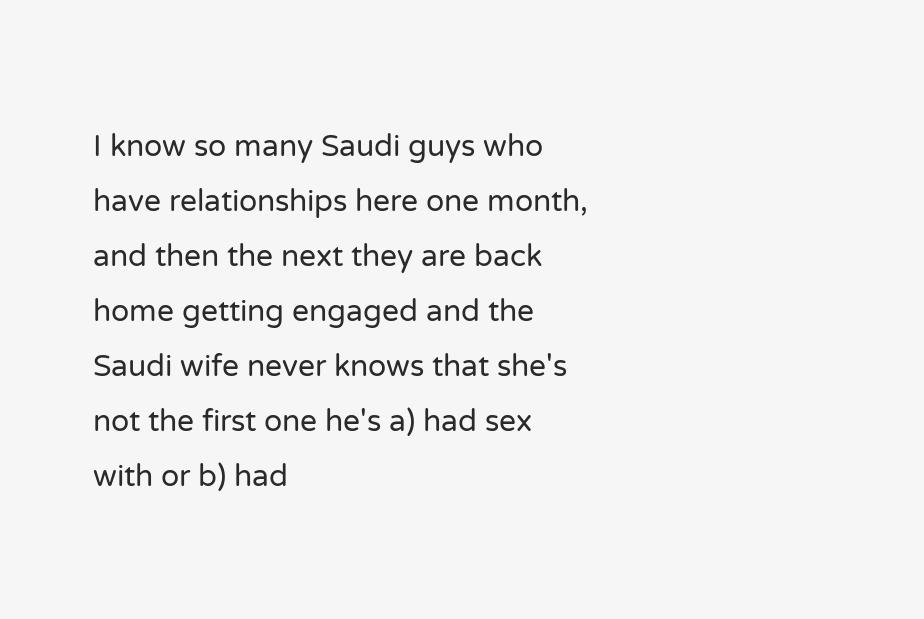I know so many Saudi guys who have relationships here one month, and then the next they are back home getting engaged and the Saudi wife never knows that she's not the first one he's a) had sex with or b) had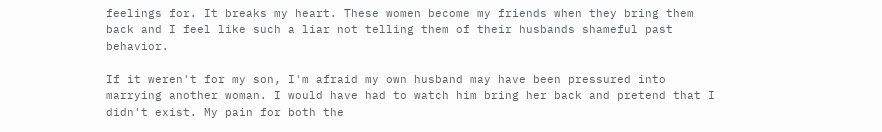feelings for. It breaks my heart. These women become my friends when they bring them back and I feel like such a liar not telling them of their husbands shameful past behavior.

If it weren't for my son, I'm afraid my own husband may have been pressured into marrying another woman. I would have had to watch him bring her back and pretend that I didn't exist. My pain for both the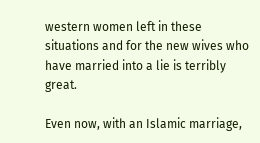western women left in these situations and for the new wives who have married into a lie is terribly great.

Even now, with an Islamic marriage,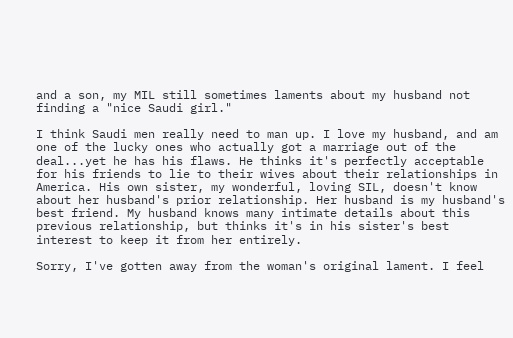and a son, my MIL still sometimes laments about my husband not finding a "nice Saudi girl."

I think Saudi men really need to man up. I love my husband, and am one of the lucky ones who actually got a marriage out of the deal...yet he has his flaws. He thinks it's perfectly acceptable for his friends to lie to their wives about their relationships in America. His own sister, my wonderful, loving SIL, doesn't know about her husband's prior relationship. Her husband is my husband's best friend. My husband knows many intimate details about this previous relationship, but thinks it's in his sister's best interest to keep it from her entirely.

Sorry, I've gotten away from the woman's original lament. I feel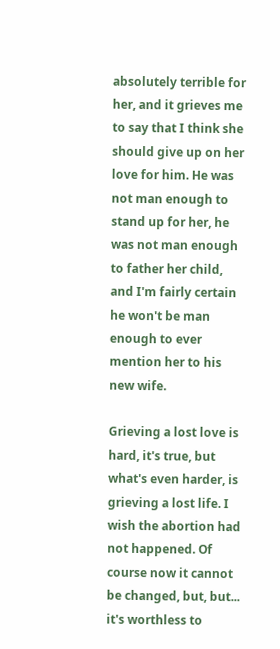absolutely terrible for her, and it grieves me to say that I think she should give up on her love for him. He was not man enough to stand up for her, he was not man enough to father her child, and I'm fairly certain he won't be man enough to ever mention her to his new wife.

Grieving a lost love is hard, it's true, but what's even harder, is grieving a lost life. I wish the abortion had not happened. Of course now it cannot be changed, but, but... it's worthless to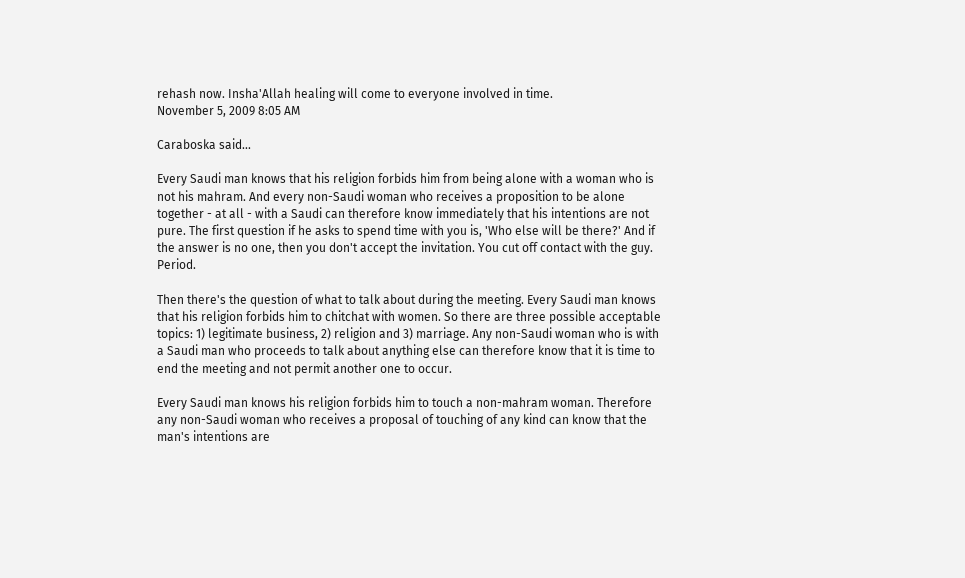rehash now. Insha'Allah healing will come to everyone involved in time.
November 5, 2009 8:05 AM

Caraboska said...

Every Saudi man knows that his religion forbids him from being alone with a woman who is not his mahram. And every non-Saudi woman who receives a proposition to be alone together - at all - with a Saudi can therefore know immediately that his intentions are not pure. The first question if he asks to spend time with you is, 'Who else will be there?' And if the answer is no one, then you don't accept the invitation. You cut off contact with the guy. Period.

Then there's the question of what to talk about during the meeting. Every Saudi man knows that his religion forbids him to chitchat with women. So there are three possible acceptable topics: 1) legitimate business, 2) religion and 3) marriage. Any non-Saudi woman who is with a Saudi man who proceeds to talk about anything else can therefore know that it is time to end the meeting and not permit another one to occur.

Every Saudi man knows his religion forbids him to touch a non-mahram woman. Therefore any non-Saudi woman who receives a proposal of touching of any kind can know that the man's intentions are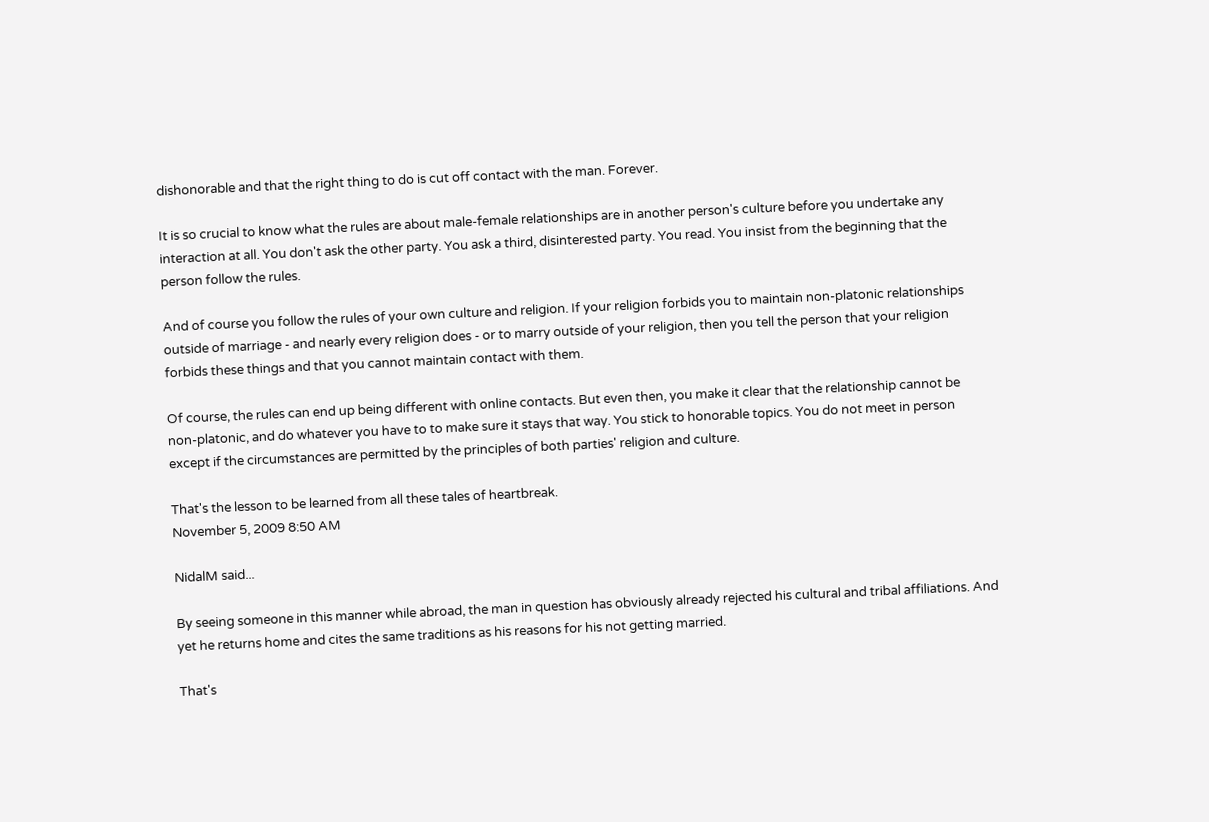dishonorable and that the right thing to do is cut off contact with the man. Forever.

It is so crucial to know what the rules are about male-female relationships are in another person's culture before you undertake any interaction at all. You don't ask the other party. You ask a third, disinterested party. You read. You insist from the beginning that the person follow the rules.

And of course you follow the rules of your own culture and religion. If your religion forbids you to maintain non-platonic relationships outside of marriage - and nearly every religion does - or to marry outside of your religion, then you tell the person that your religion forbids these things and that you cannot maintain contact with them.

Of course, the rules can end up being different with online contacts. But even then, you make it clear that the relationship cannot be non-platonic, and do whatever you have to to make sure it stays that way. You stick to honorable topics. You do not meet in person except if the circumstances are permitted by the principles of both parties' religion and culture.

That's the lesson to be learned from all these tales of heartbreak.
November 5, 2009 8:50 AM

NidalM said...

By seeing someone in this manner while abroad, the man in question has obviously already rejected his cultural and tribal affiliations. And yet he returns home and cites the same traditions as his reasons for his not getting married.

That's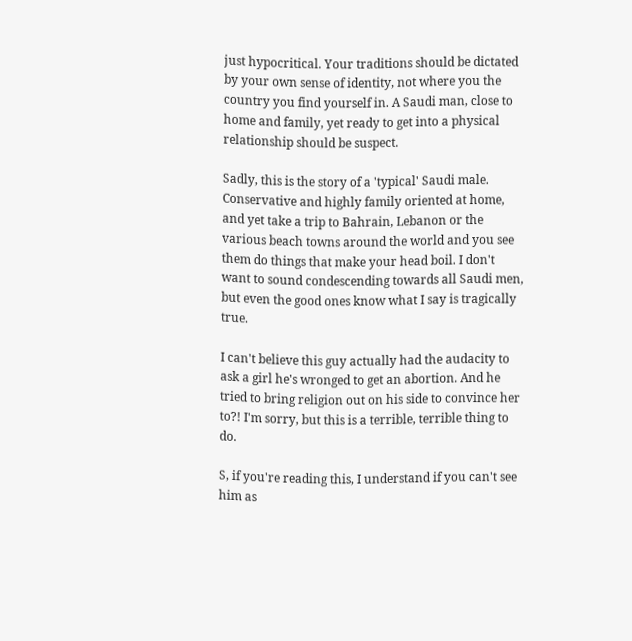just hypocritical. Your traditions should be dictated by your own sense of identity, not where you the country you find yourself in. A Saudi man, close to home and family, yet ready to get into a physical relationship should be suspect.

Sadly, this is the story of a 'typical' Saudi male. Conservative and highly family oriented at home, and yet take a trip to Bahrain, Lebanon or the various beach towns around the world and you see them do things that make your head boil. I don't want to sound condescending towards all Saudi men, but even the good ones know what I say is tragically true.

I can't believe this guy actually had the audacity to ask a girl he's wronged to get an abortion. And he tried to bring religion out on his side to convince her to?! I'm sorry, but this is a terrible, terrible thing to do.

S, if you're reading this, I understand if you can't see him as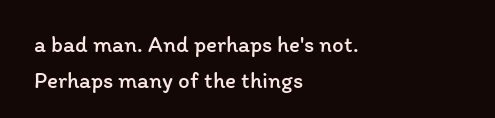a bad man. And perhaps he's not. Perhaps many of the things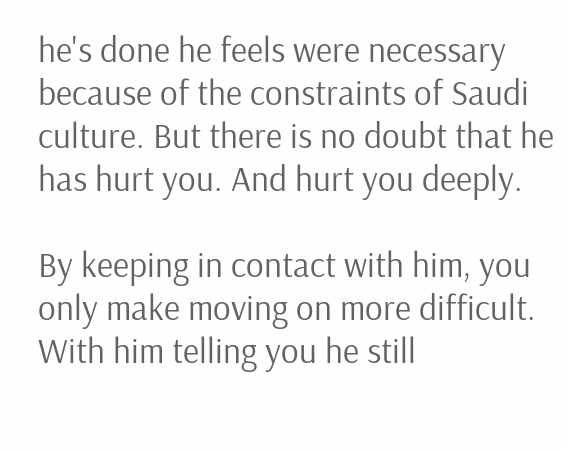he's done he feels were necessary because of the constraints of Saudi culture. But there is no doubt that he has hurt you. And hurt you deeply.

By keeping in contact with him, you only make moving on more difficult. With him telling you he still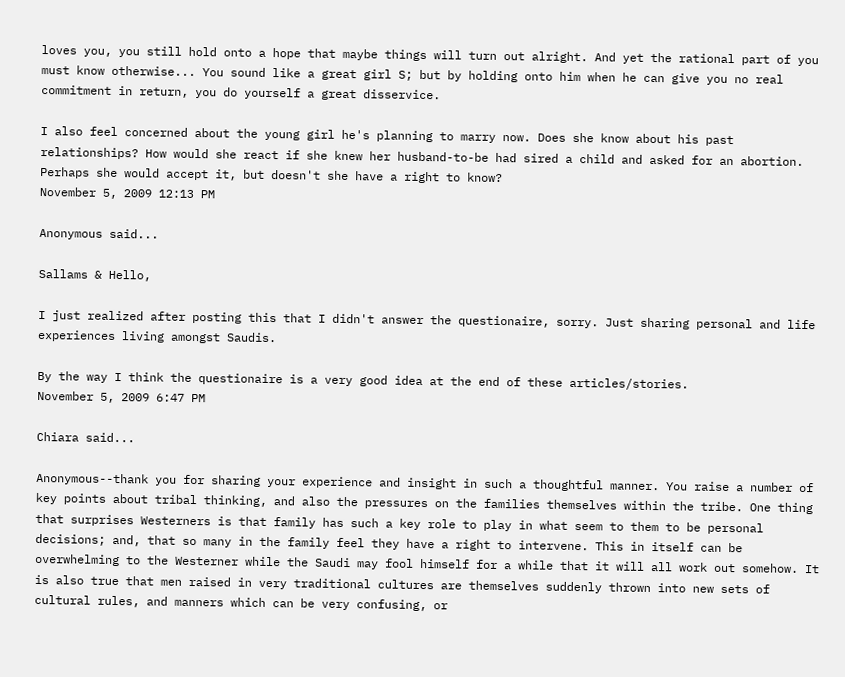loves you, you still hold onto a hope that maybe things will turn out alright. And yet the rational part of you must know otherwise... You sound like a great girl S; but by holding onto him when he can give you no real commitment in return, you do yourself a great disservice.

I also feel concerned about the young girl he's planning to marry now. Does she know about his past relationships? How would she react if she knew her husband-to-be had sired a child and asked for an abortion. Perhaps she would accept it, but doesn't she have a right to know?
November 5, 2009 12:13 PM

Anonymous said...

Sallams & Hello,

I just realized after posting this that I didn't answer the questionaire, sorry. Just sharing personal and life experiences living amongst Saudis.

By the way I think the questionaire is a very good idea at the end of these articles/stories.
November 5, 2009 6:47 PM

Chiara said...

Anonymous--thank you for sharing your experience and insight in such a thoughtful manner. You raise a number of key points about tribal thinking, and also the pressures on the families themselves within the tribe. One thing that surprises Westerners is that family has such a key role to play in what seem to them to be personal decisions; and, that so many in the family feel they have a right to intervene. This in itself can be overwhelming to the Westerner while the Saudi may fool himself for a while that it will all work out somehow. It is also true that men raised in very traditional cultures are themselves suddenly thrown into new sets of cultural rules, and manners which can be very confusing, or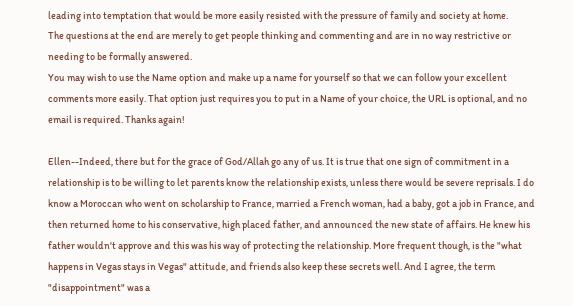leading into temptation that would be more easily resisted with the pressure of family and society at home.
The questions at the end are merely to get people thinking and commenting and are in no way restrictive or needing to be formally answered.
You may wish to use the Name option and make up a name for yourself so that we can follow your excellent comments more easily. That option just requires you to put in a Name of your choice, the URL is optional, and no email is required. Thanks again!

Ellen--Indeed, there but for the grace of God/Allah go any of us. It is true that one sign of commitment in a relationship is to be willing to let parents know the relationship exists, unless there would be severe reprisals. I do know a Moroccan who went on scholarship to France, married a French woman, had a baby, got a job in France, and then returned home to his conservative, high placed father, and announced the new state of affairs. He knew his father wouldn't approve and this was his way of protecting the relationship. More frequent though, is the "what happens in Vegas stays in Vegas" attitude, and friends also keep these secrets well. And I agree, the term "disappointment" was a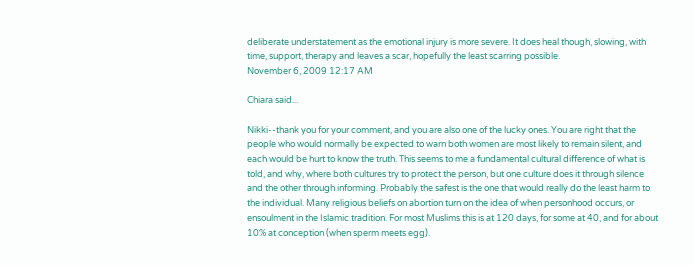deliberate understatement as the emotional injury is more severe. It does heal though, slowing, with time, support, therapy and leaves a scar, hopefully the least scarring possible.
November 6, 2009 12:17 AM

Chiara said...

Nikki--thank you for your comment, and you are also one of the lucky ones. You are right that the people who would normally be expected to warn both women are most likely to remain silent, and each would be hurt to know the truth. This seems to me a fundamental cultural difference of what is told, and why, where both cultures try to protect the person, but one culture does it through silence and the other through informing. Probably the safest is the one that would really do the least harm to the individual. Many religious beliefs on abortion turn on the idea of when personhood occurs, or ensoulment in the Islamic tradition. For most Muslims this is at 120 days, for some at 40, and for about 10% at conception (when sperm meets egg).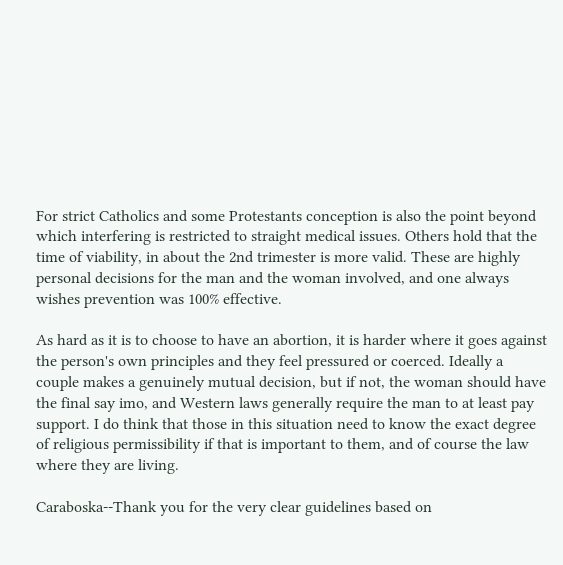For strict Catholics and some Protestants conception is also the point beyond which interfering is restricted to straight medical issues. Others hold that the time of viability, in about the 2nd trimester is more valid. These are highly personal decisions for the man and the woman involved, and one always wishes prevention was 100% effective.

As hard as it is to choose to have an abortion, it is harder where it goes against the person's own principles and they feel pressured or coerced. Ideally a couple makes a genuinely mutual decision, but if not, the woman should have the final say imo, and Western laws generally require the man to at least pay support. I do think that those in this situation need to know the exact degree of religious permissibility if that is important to them, and of course the law where they are living.

Caraboska--Thank you for the very clear guidelines based on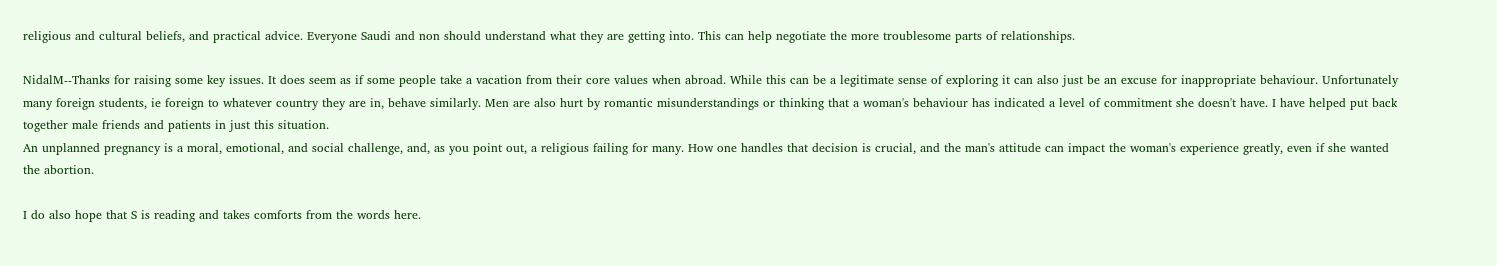religious and cultural beliefs, and practical advice. Everyone Saudi and non should understand what they are getting into. This can help negotiate the more troublesome parts of relationships.

NidalM--Thanks for raising some key issues. It does seem as if some people take a vacation from their core values when abroad. While this can be a legitimate sense of exploring it can also just be an excuse for inappropriate behaviour. Unfortunately many foreign students, ie foreign to whatever country they are in, behave similarly. Men are also hurt by romantic misunderstandings or thinking that a woman's behaviour has indicated a level of commitment she doesn't have. I have helped put back together male friends and patients in just this situation.
An unplanned pregnancy is a moral, emotional, and social challenge, and, as you point out, a religious failing for many. How one handles that decision is crucial, and the man's attitude can impact the woman's experience greatly, even if she wanted the abortion.

I do also hope that S is reading and takes comforts from the words here.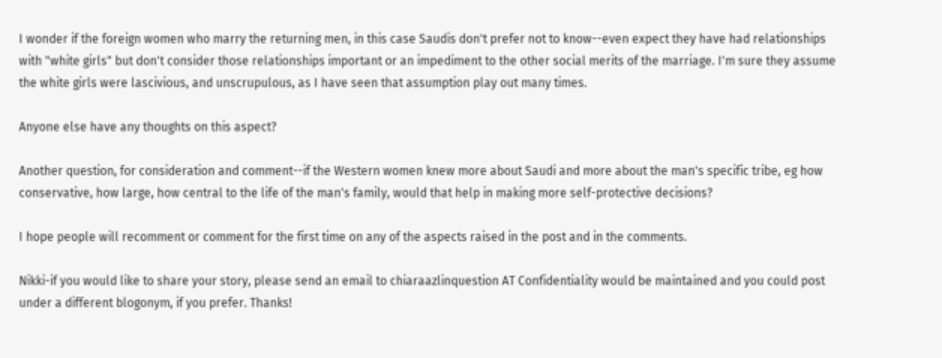I wonder if the foreign women who marry the returning men, in this case Saudis don't prefer not to know--even expect they have had relationships with "white girls" but don't consider those relationships important or an impediment to the other social merits of the marriage. I'm sure they assume the white girls were lascivious, and unscrupulous, as I have seen that assumption play out many times.

Anyone else have any thoughts on this aspect?

Another question, for consideration and comment--if the Western women knew more about Saudi and more about the man's specific tribe, eg how conservative, how large, how central to the life of the man's family, would that help in making more self-protective decisions?

I hope people will recomment or comment for the first time on any of the aspects raised in the post and in the comments.

Nikki-if you would like to share your story, please send an email to chiaraazlinquestion AT Confidentiality would be maintained and you could post under a different blogonym, if you prefer. Thanks!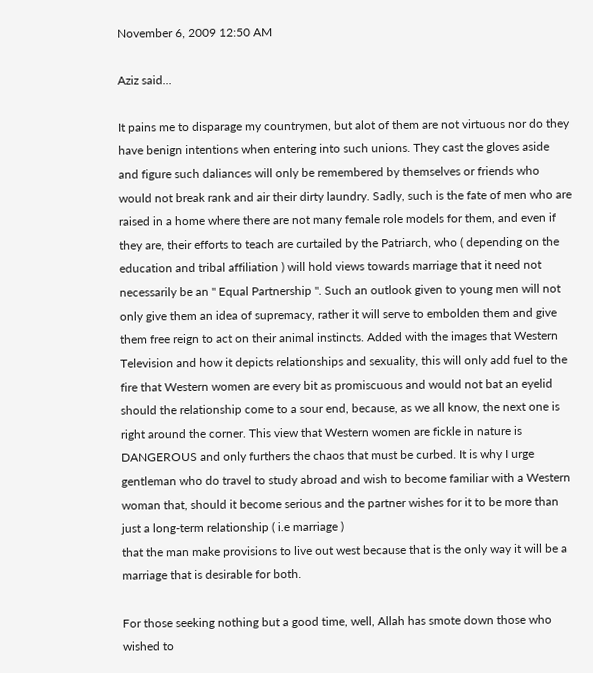November 6, 2009 12:50 AM

Aziz said...

It pains me to disparage my countrymen, but alot of them are not virtuous nor do they have benign intentions when entering into such unions. They cast the gloves aside and figure such daliances will only be remembered by themselves or friends who would not break rank and air their dirty laundry. Sadly, such is the fate of men who are raised in a home where there are not many female role models for them, and even if they are, their efforts to teach are curtailed by the Patriarch, who ( depending on the education and tribal affiliation ) will hold views towards marriage that it need not necessarily be an " Equal Partnership ". Such an outlook given to young men will not only give them an idea of supremacy, rather it will serve to embolden them and give them free reign to act on their animal instincts. Added with the images that Western Television and how it depicts relationships and sexuality, this will only add fuel to the fire that Western women are every bit as promiscuous and would not bat an eyelid should the relationship come to a sour end, because, as we all know, the next one is right around the corner. This view that Western women are fickle in nature is DANGEROUS and only furthers the chaos that must be curbed. It is why I urge gentleman who do travel to study abroad and wish to become familiar with a Western woman that, should it become serious and the partner wishes for it to be more than just a long-term relationship ( i.e marriage )
that the man make provisions to live out west because that is the only way it will be a marriage that is desirable for both.

For those seeking nothing but a good time, well, Allah has smote down those who wished to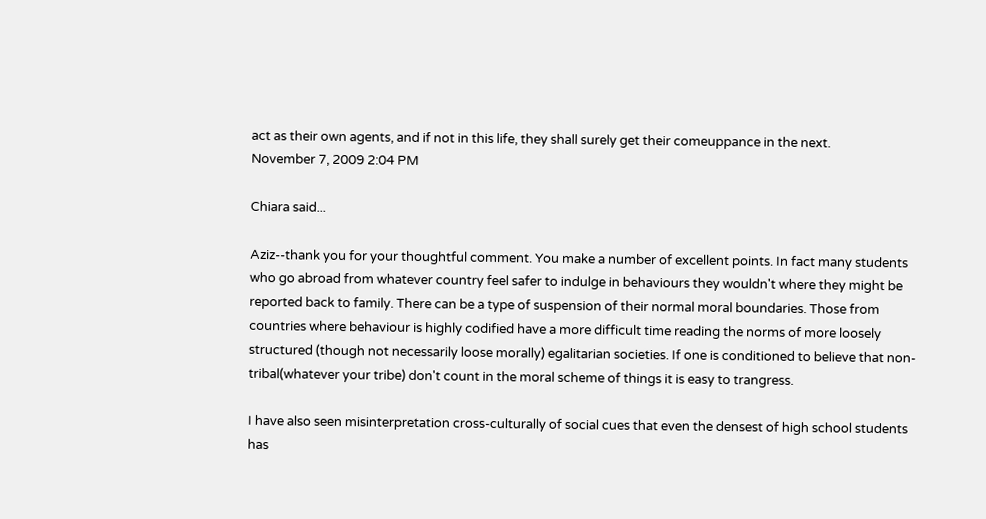act as their own agents, and if not in this life, they shall surely get their comeuppance in the next.
November 7, 2009 2:04 PM

Chiara said...

Aziz--thank you for your thoughtful comment. You make a number of excellent points. In fact many students who go abroad from whatever country feel safer to indulge in behaviours they wouldn't where they might be reported back to family. There can be a type of suspension of their normal moral boundaries. Those from countries where behaviour is highly codified have a more difficult time reading the norms of more loosely structured (though not necessarily loose morally) egalitarian societies. If one is conditioned to believe that non-tribal(whatever your tribe) don't count in the moral scheme of things it is easy to trangress.

I have also seen misinterpretation cross-culturally of social cues that even the densest of high school students has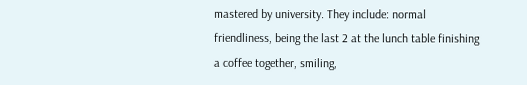mastered by university. They include: normal friendliness, being the last 2 at the lunch table finishing a coffee together, smiling,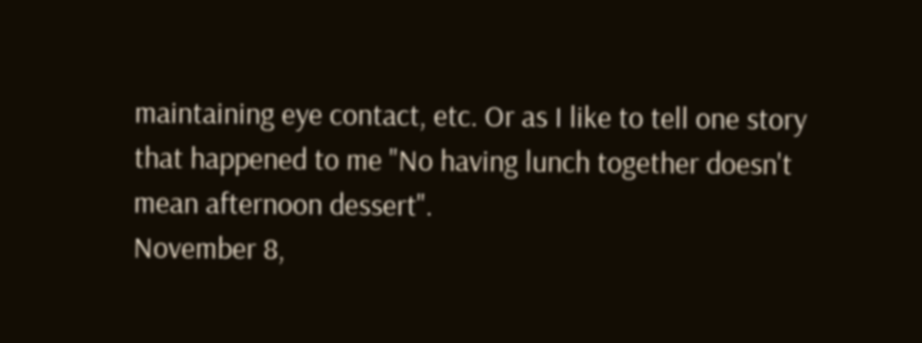maintaining eye contact, etc. Or as I like to tell one story that happened to me "No having lunch together doesn't mean afternoon dessert".
November 8,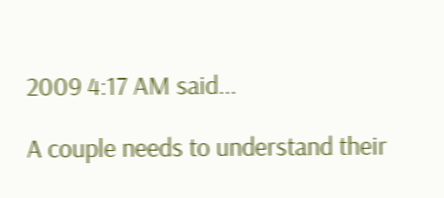2009 4:17 AM said...

A couple needs to understand their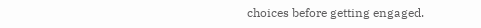choices before getting engaged.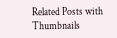Related Posts with Thumbnails